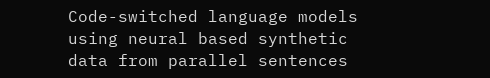Code-switched language models using neural based synthetic data from parallel sentences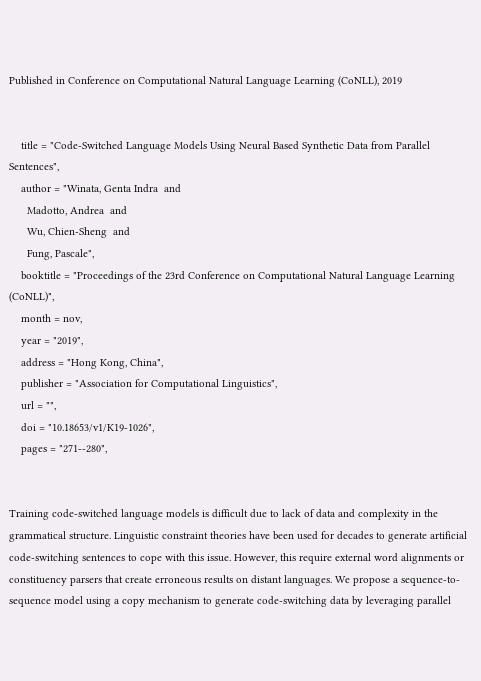Published in Conference on Computational Natural Language Learning (CoNLL), 2019


    title = "Code-Switched Language Models Using Neural Based Synthetic Data from Parallel Sentences",
    author = "Winata, Genta Indra  and
      Madotto, Andrea  and
      Wu, Chien-Sheng  and
      Fung, Pascale",
    booktitle = "Proceedings of the 23rd Conference on Computational Natural Language Learning (CoNLL)",
    month = nov,
    year = "2019",
    address = "Hong Kong, China",
    publisher = "Association for Computational Linguistics",
    url = "",
    doi = "10.18653/v1/K19-1026",
    pages = "271--280",


Training code-switched language models is difficult due to lack of data and complexity in the grammatical structure. Linguistic constraint theories have been used for decades to generate artificial code-switching sentences to cope with this issue. However, this require external word alignments or constituency parsers that create erroneous results on distant languages. We propose a sequence-to-sequence model using a copy mechanism to generate code-switching data by leveraging parallel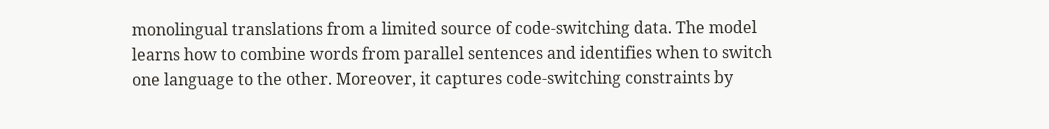monolingual translations from a limited source of code-switching data. The model learns how to combine words from parallel sentences and identifies when to switch one language to the other. Moreover, it captures code-switching constraints by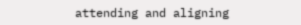attending and aligning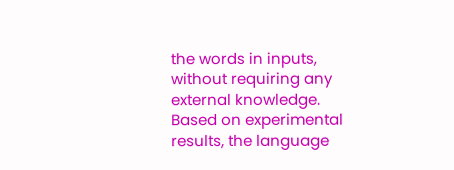the words in inputs, without requiring any external knowledge. Based on experimental results, the language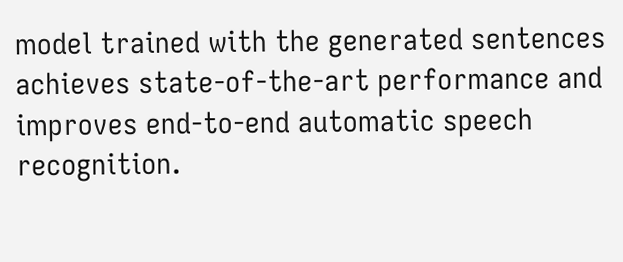model trained with the generated sentences achieves state-of-the-art performance and improves end-to-end automatic speech recognition.